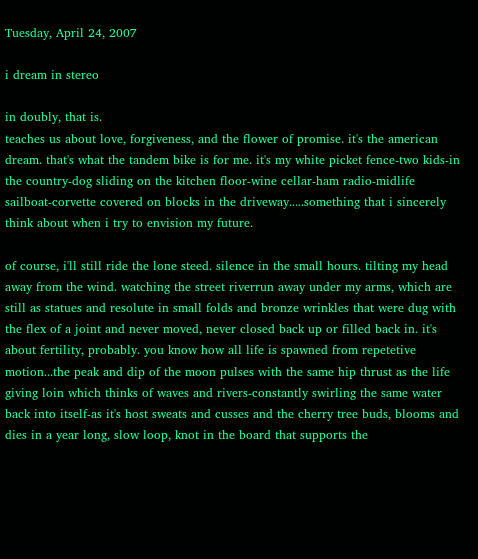Tuesday, April 24, 2007

i dream in stereo

in doubly, that is.
teaches us about love, forgiveness, and the flower of promise. it's the american dream. that's what the tandem bike is for me. it's my white picket fence-two kids-in the country-dog sliding on the kitchen floor-wine cellar-ham radio-midlife sailboat-corvette covered on blocks in the driveway.....something that i sincerely think about when i try to envision my future.

of course, i'll still ride the lone steed. silence in the small hours. tilting my head away from the wind. watching the street riverrun away under my arms, which are still as statues and resolute in small folds and bronze wrinkles that were dug with the flex of a joint and never moved, never closed back up or filled back in. it's about fertility, probably. you know how all life is spawned from repetetive motion...the peak and dip of the moon pulses with the same hip thrust as the life giving loin which thinks of waves and rivers-constantly swirling the same water back into itself-as it's host sweats and cusses and the cherry tree buds, blooms and dies in a year long, slow loop, knot in the board that supports the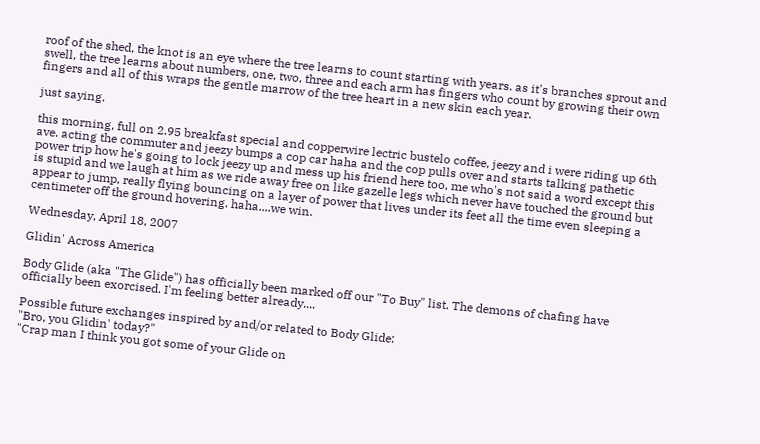roof of the shed, the knot is an eye where the tree learns to count starting with years. as it's branches sprout and swell, the tree learns about numbers, one, two, three and each arm has fingers who count by growing their own fingers and all of this wraps the gentle marrow of the tree heart in a new skin each year.

just saying.

this morning, full on 2.95 breakfast special and copperwire lectric bustelo coffee, jeezy and i were riding up 6th ave. acting the commuter and jeezy bumps a cop car haha and the cop pulls over and starts talking pathetic power trip how he's going to lock jeezy up and mess up his friend here too, me who's not said a word except this is stupid and we laugh at him as we ride away free on like gazelle legs which never have touched the ground but appear to jump, really flying bouncing on a layer of power that lives under its feet all the time even sleeping a centimeter off the ground hovering. haha....we win.

Wednesday, April 18, 2007

Glidin' Across America

Body Glide (aka "The Glide") has officially been marked off our "To Buy" list. The demons of chafing have officially been exorcised. I'm feeling better already....

Possible future exchanges inspired by and/or related to Body Glide:
"Bro, you Glidin' today?"
"Crap man I think you got some of your Glide on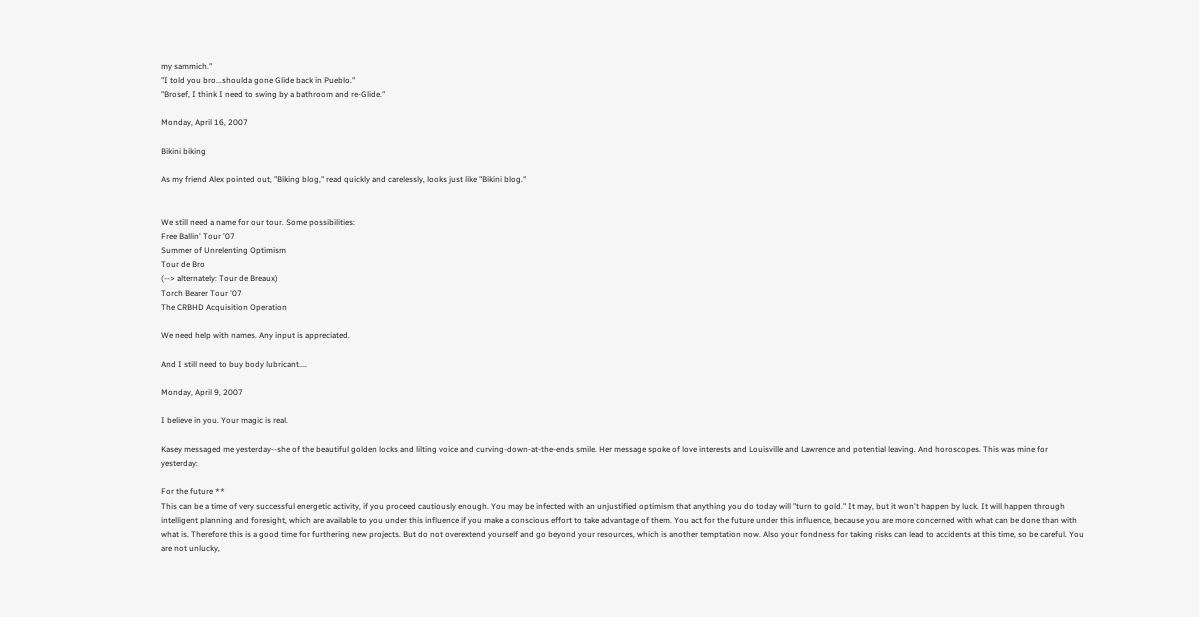my sammich."
"I told you bro...shoulda gone Glide back in Pueblo."
"Brosef, I think I need to swing by a bathroom and re-Glide."

Monday, April 16, 2007

Bikini biking

As my friend Alex pointed out, "Biking blog," read quickly and carelessly, looks just like "Bikini blog."


We still need a name for our tour. Some possibilities:
Free Ballin' Tour '07
Summer of Unrelenting Optimism
Tour de Bro
(--> alternately: Tour de Breaux)
Torch Bearer Tour '07
The CRBHD Acquisition Operation

We need help with names. Any input is appreciated.

And I still need to buy body lubricant....

Monday, April 9, 2007

I believe in you. Your magic is real.

Kasey messaged me yesterday--she of the beautiful golden locks and lilting voice and curving-down-at-the-ends smile. Her message spoke of love interests and Louisville and Lawrence and potential leaving. And horoscopes. This was mine for yesterday:

For the future **
This can be a time of very successful energetic activity, if you proceed cautiously enough. You may be infected with an unjustified optimism that anything you do today will "turn to gold." It may, but it won't happen by luck. It will happen through intelligent planning and foresight, which are available to you under this influence if you make a conscious effort to take advantage of them. You act for the future under this influence, because you are more concerned with what can be done than with what is. Therefore this is a good time for furthering new projects. But do not overextend yourself and go beyond your resources, which is another temptation now. Also your fondness for taking risks can lead to accidents at this time, so be careful. You are not unlucky,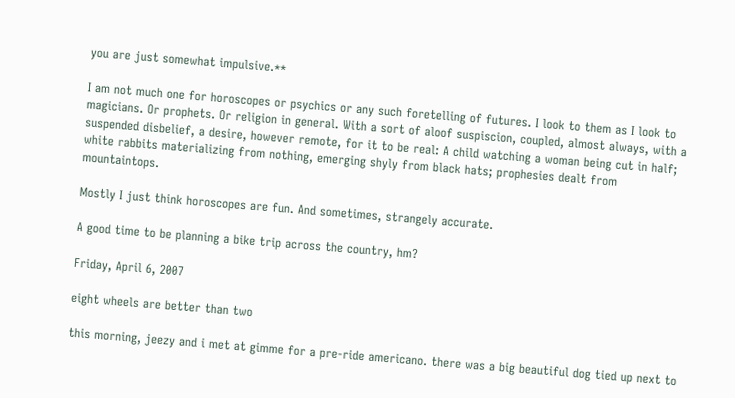you are just somewhat impulsive.**

I am not much one for horoscopes or psychics or any such foretelling of futures. I look to them as I look to magicians. Or prophets. Or religion in general. With a sort of aloof suspiscion, coupled, almost always, with a suspended disbelief, a desire, however remote, for it to be real: A child watching a woman being cut in half; white rabbits materializing from nothing, emerging shyly from black hats; prophesies dealt from mountaintops.

Mostly I just think horoscopes are fun. And sometimes, strangely accurate.

A good time to be planning a bike trip across the country, hm?

Friday, April 6, 2007

eight wheels are better than two

this morning, jeezy and i met at gimme for a pre-ride americano. there was a big beautiful dog tied up next to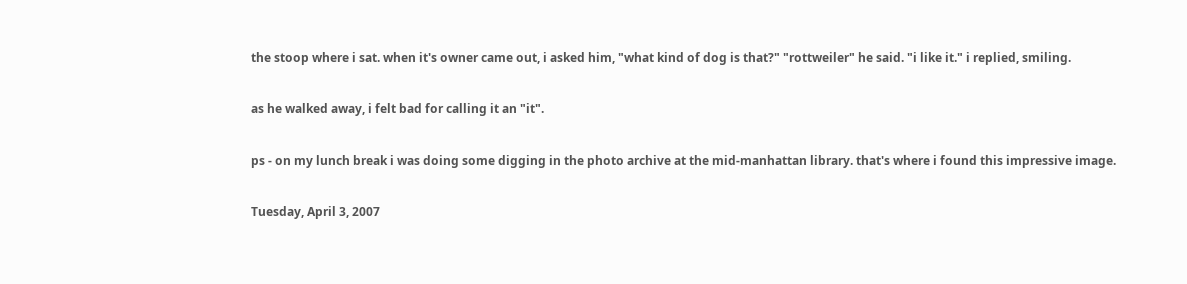the stoop where i sat. when it's owner came out, i asked him, "what kind of dog is that?" "rottweiler" he said. "i like it." i replied, smiling.

as he walked away, i felt bad for calling it an "it".

ps - on my lunch break i was doing some digging in the photo archive at the mid-manhattan library. that's where i found this impressive image.

Tuesday, April 3, 2007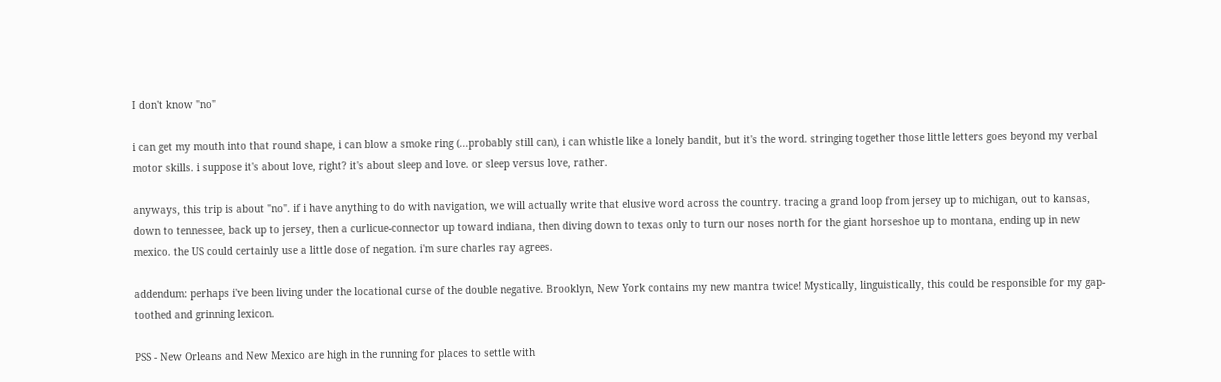I don't know "no"

i can get my mouth into that round shape, i can blow a smoke ring (...probably still can), i can whistle like a lonely bandit, but it's the word. stringing together those little letters goes beyond my verbal motor skills. i suppose it's about love, right? it's about sleep and love. or sleep versus love, rather.

anyways, this trip is about "no". if i have anything to do with navigation, we will actually write that elusive word across the country. tracing a grand loop from jersey up to michigan, out to kansas, down to tennessee, back up to jersey, then a curlicue-connector up toward indiana, then diving down to texas only to turn our noses north for the giant horseshoe up to montana, ending up in new mexico. the US could certainly use a little dose of negation. i'm sure charles ray agrees.

addendum: perhaps i've been living under the locational curse of the double negative. Brooklyn, New York contains my new mantra twice! Mystically, linguistically, this could be responsible for my gap-toothed and grinning lexicon.

PSS - New Orleans and New Mexico are high in the running for places to settle with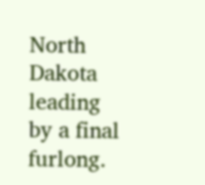North Dakota leading by a final furlong.